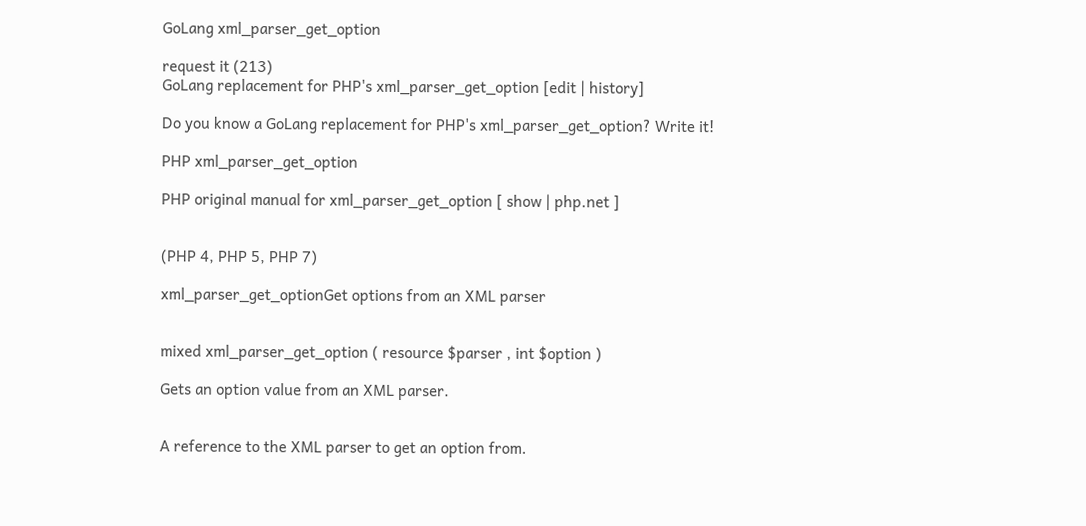GoLang xml_parser_get_option

request it (213)
GoLang replacement for PHP's xml_parser_get_option [edit | history]

Do you know a GoLang replacement for PHP's xml_parser_get_option? Write it!

PHP xml_parser_get_option

PHP original manual for xml_parser_get_option [ show | php.net ]


(PHP 4, PHP 5, PHP 7)

xml_parser_get_optionGet options from an XML parser


mixed xml_parser_get_option ( resource $parser , int $option )

Gets an option value from an XML parser.


A reference to the XML parser to get an option from.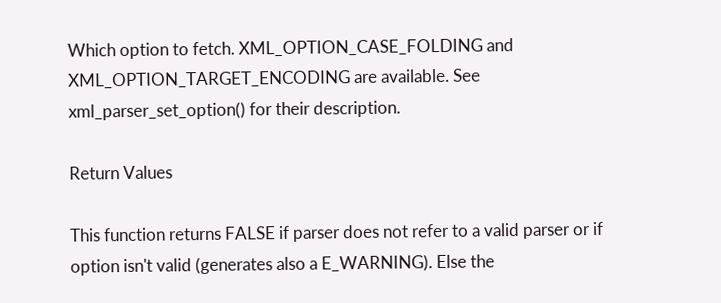Which option to fetch. XML_OPTION_CASE_FOLDING and XML_OPTION_TARGET_ENCODING are available. See xml_parser_set_option() for their description.

Return Values

This function returns FALSE if parser does not refer to a valid parser or if option isn't valid (generates also a E_WARNING). Else the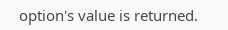option's value is returned.